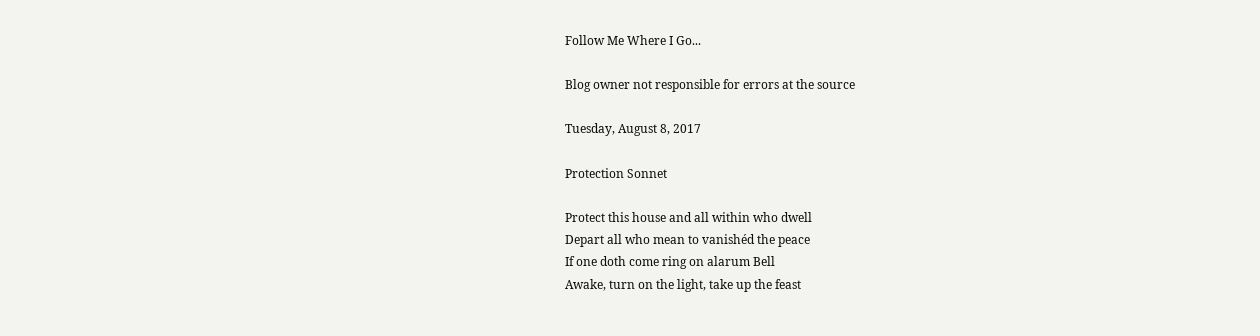Follow Me Where I Go...

Blog owner not responsible for errors at the source

Tuesday, August 8, 2017

Protection Sonnet

Protect this house and all within who dwell
Depart all who mean to vanishéd the peace
If one doth come ring on alarum Bell
Awake, turn on the light, take up the feast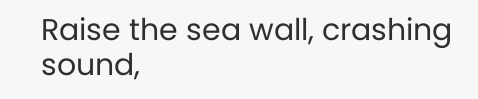Raise the sea wall, crashing sound,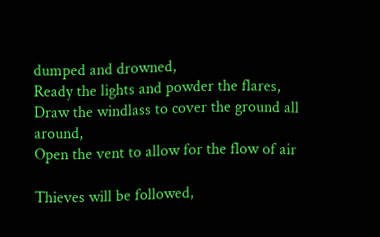dumped and drowned,
Ready the lights and powder the flares,
Draw the windlass to cover the ground all around,
Open the vent to allow for the flow of air

Thieves will be followed,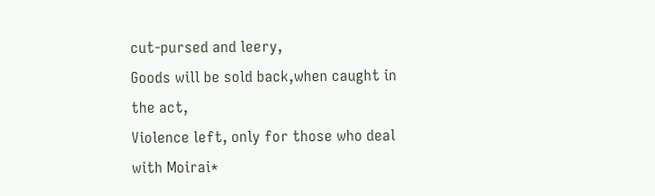cut-pursed and leery,
Goods will be sold back,when caught in the act,
Violence left, only for those who deal with Moirai*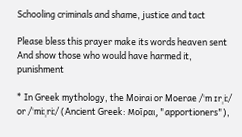Schooling criminals and shame, justice and tact

Please bless this prayer make its words heaven sent
And show those who would have harmed it, punishment

* In Greek mythology, the Moirai or Moerae /ˈm ɪrˌiː/ or /ˈmiːˌriː/ (Ancient Greek: Μοῖραι, "apportioners"),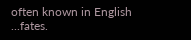often known in English ...fates.